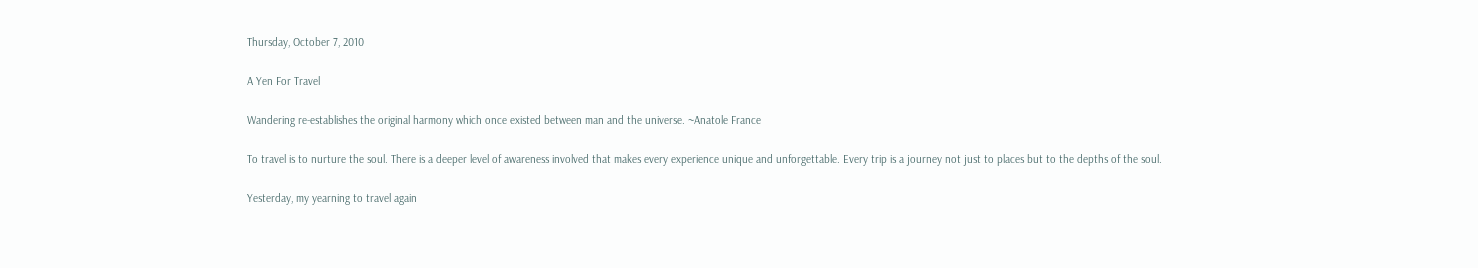Thursday, October 7, 2010

A Yen For Travel

Wandering re-establishes the original harmony which once existed between man and the universe. ~Anatole France

To travel is to nurture the soul. There is a deeper level of awareness involved that makes every experience unique and unforgettable. Every trip is a journey not just to places but to the depths of the soul.

Yesterday, my yearning to travel again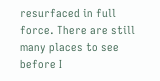resurfaced in full force. There are still many places to see before I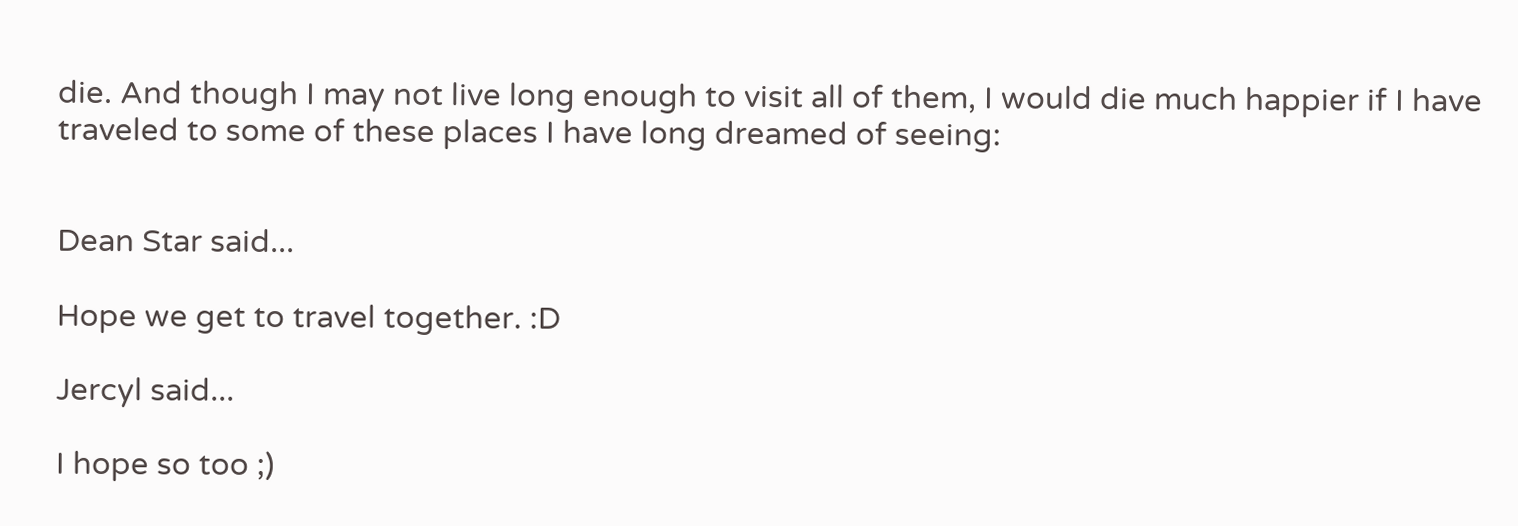die. And though I may not live long enough to visit all of them, I would die much happier if I have traveled to some of these places I have long dreamed of seeing:


Dean Star said...

Hope we get to travel together. :D

Jercyl said...

I hope so too ;)